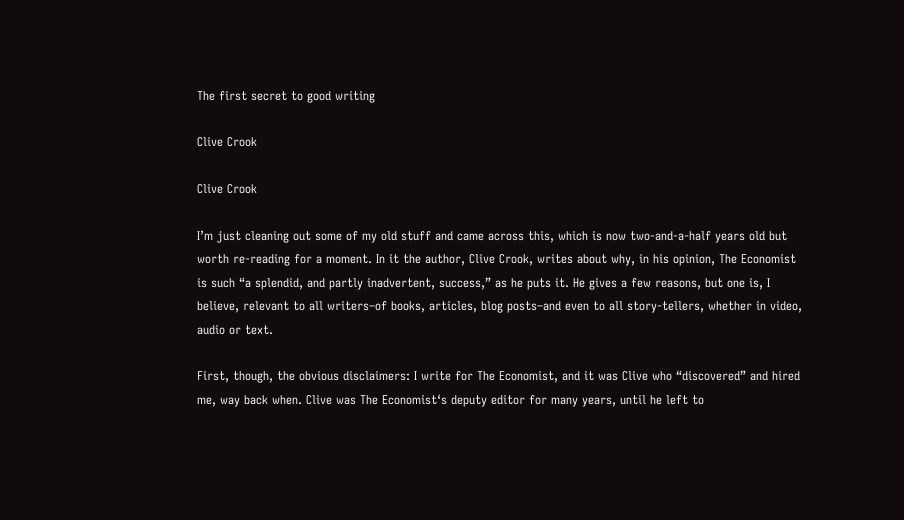The first secret to good writing

Clive Crook

Clive Crook

I’m just cleaning out some of my old stuff and came across this, which is now two-and-a-half years old but worth re-reading for a moment. In it the author, Clive Crook, writes about why, in his opinion, The Economist is such “a splendid, and partly inadvertent, success,” as he puts it. He gives a few reasons, but one is, I believe, relevant to all writers–of books, articles, blog posts–and even to all story-tellers, whether in video, audio or text.

First, though, the obvious disclaimers: I write for The Economist, and it was Clive who “discovered” and hired me, way back when. Clive was The Economist‘s deputy editor for many years, until he left to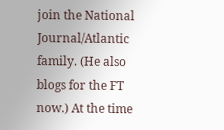join the National Journal/Atlantic family. (He also blogs for the FT now.) At the time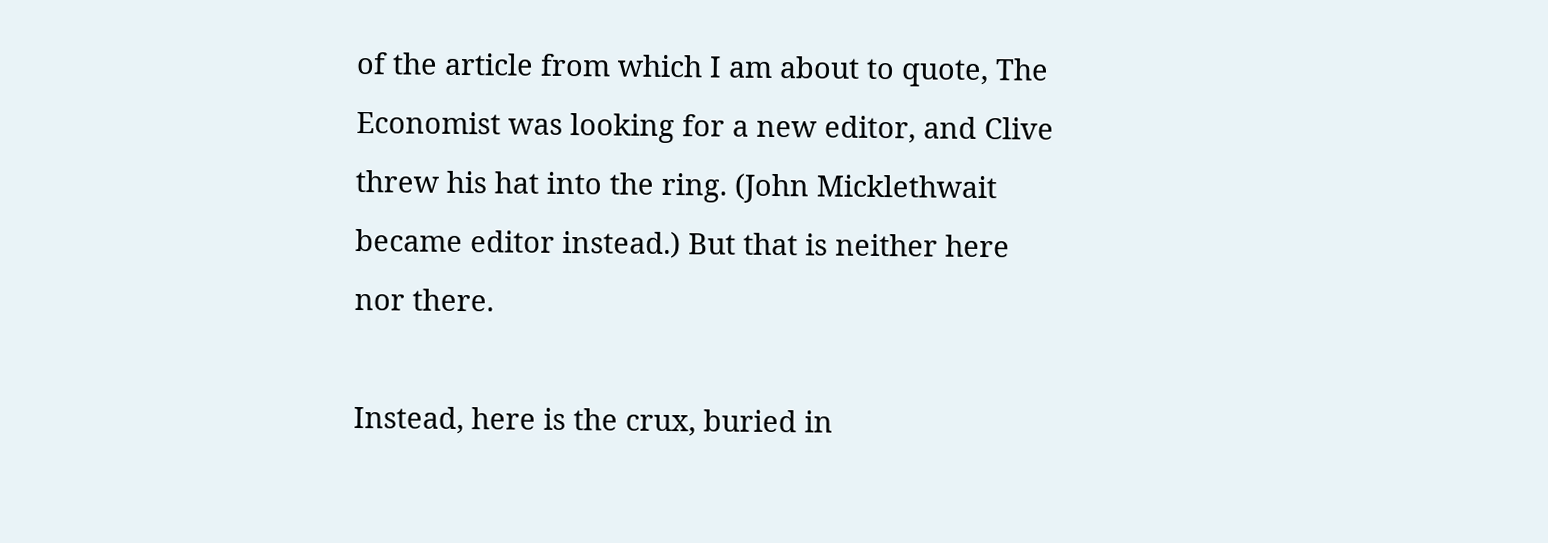of the article from which I am about to quote, The Economist was looking for a new editor, and Clive threw his hat into the ring. (John Micklethwait became editor instead.) But that is neither here nor there.

Instead, here is the crux, buried in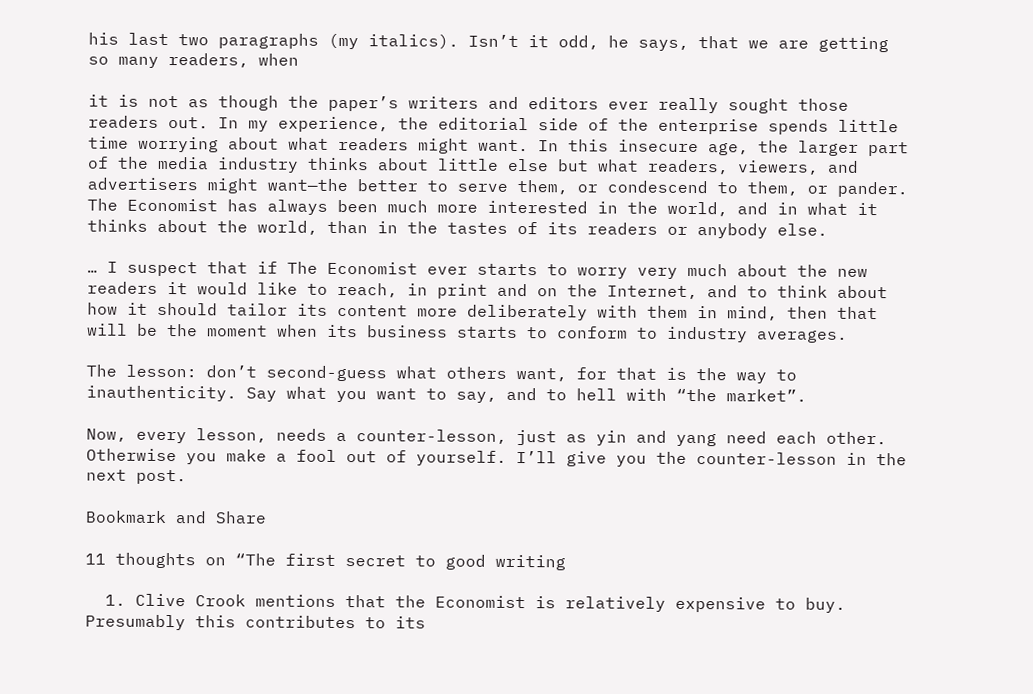his last two paragraphs (my italics). Isn’t it odd, he says, that we are getting so many readers, when

it is not as though the paper’s writers and editors ever really sought those readers out. In my experience, the editorial side of the enterprise spends little time worrying about what readers might want. In this insecure age, the larger part of the media industry thinks about little else but what readers, viewers, and advertisers might want—the better to serve them, or condescend to them, or pander. The Economist has always been much more interested in the world, and in what it thinks about the world, than in the tastes of its readers or anybody else.

… I suspect that if The Economist ever starts to worry very much about the new readers it would like to reach, in print and on the Internet, and to think about how it should tailor its content more deliberately with them in mind, then that will be the moment when its business starts to conform to industry averages.

The lesson: don’t second-guess what others want, for that is the way to inauthenticity. Say what you want to say, and to hell with “the market”.

Now, every lesson, needs a counter-lesson, just as yin and yang need each other. Otherwise you make a fool out of yourself. I’ll give you the counter-lesson in the next post.

Bookmark and Share

11 thoughts on “The first secret to good writing

  1. Clive Crook mentions that the Economist is relatively expensive to buy. Presumably this contributes to its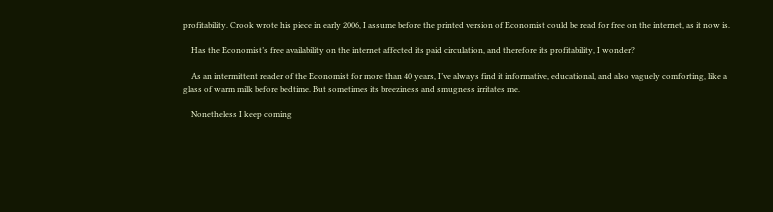profitability. Crook wrote his piece in early 2006, I assume before the printed version of Economist could be read for free on the internet, as it now is.

    Has the Economist’s free availability on the internet affected its paid circulation, and therefore its profitability, I wonder?

    As an intermittent reader of the Economist for more than 40 years, I’ve always find it informative, educational, and also vaguely comforting, like a glass of warm milk before bedtime. But sometimes its breeziness and smugness irritates me.

    Nonetheless I keep coming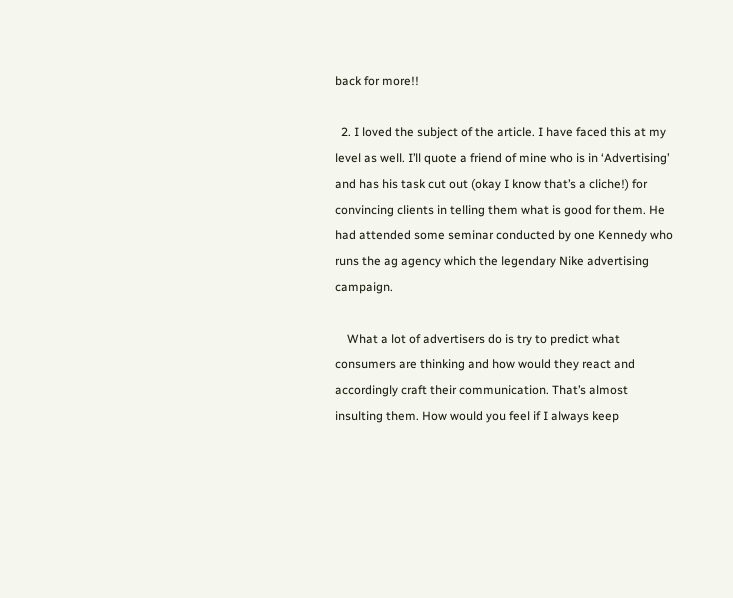back for more!!

  2. I loved the subject of the article. I have faced this at my level as well. I’ll quote a friend of mine who is in ‘Advertising’ and has his task cut out (okay I know that’s a cliche!) for convincing clients in telling them what is good for them. He had attended some seminar conducted by one Kennedy who runs the ag agency which the legendary Nike advertising campaign.

    What a lot of advertisers do is try to predict what consumers are thinking and how would they react and accordingly craft their communication. That’s almost insulting them. How would you feel if I always keep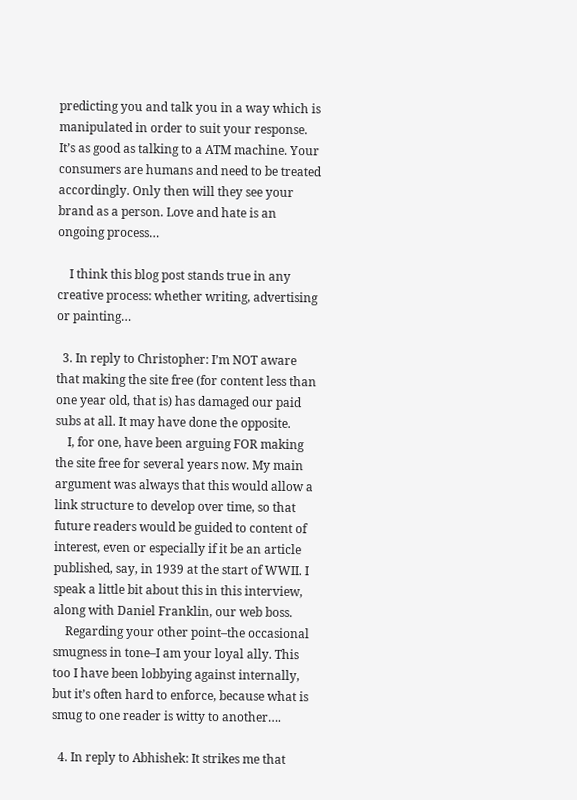predicting you and talk you in a way which is manipulated in order to suit your response. It’s as good as talking to a ATM machine. Your consumers are humans and need to be treated accordingly. Only then will they see your brand as a person. Love and hate is an ongoing process…

    I think this blog post stands true in any creative process: whether writing, advertising or painting…

  3. In reply to Christopher: I’m NOT aware that making the site free (for content less than one year old, that is) has damaged our paid subs at all. It may have done the opposite.
    I, for one, have been arguing FOR making the site free for several years now. My main argument was always that this would allow a link structure to develop over time, so that future readers would be guided to content of interest, even or especially if it be an article published, say, in 1939 at the start of WWII. I speak a little bit about this in this interview, along with Daniel Franklin, our web boss.
    Regarding your other point–the occasional smugness in tone–I am your loyal ally. This too I have been lobbying against internally, but it’s often hard to enforce, because what is smug to one reader is witty to another….

  4. In reply to Abhishek: It strikes me that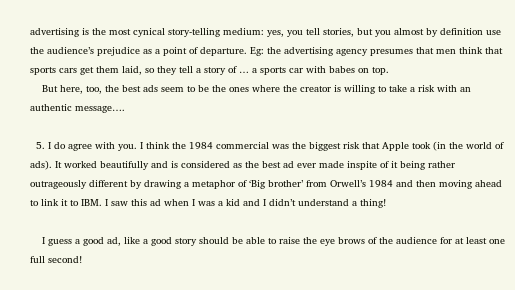advertising is the most cynical story-telling medium: yes, you tell stories, but you almost by definition use the audience’s prejudice as a point of departure. Eg: the advertising agency presumes that men think that sports cars get them laid, so they tell a story of … a sports car with babes on top.
    But here, too, the best ads seem to be the ones where the creator is willing to take a risk with an authentic message….

  5. I do agree with you. I think the 1984 commercial was the biggest risk that Apple took (in the world of ads). It worked beautifully and is considered as the best ad ever made inspite of it being rather outrageously different by drawing a metaphor of ‘Big brother’ from Orwell’s 1984 and then moving ahead to link it to IBM. I saw this ad when I was a kid and I didn’t understand a thing!

    I guess a good ad, like a good story should be able to raise the eye brows of the audience for at least one full second!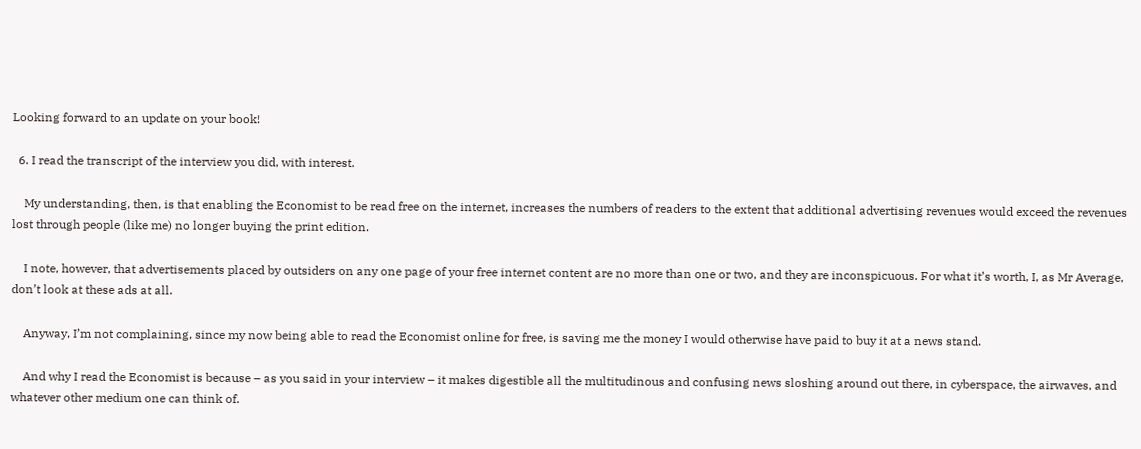Looking forward to an update on your book!

  6. I read the transcript of the interview you did, with interest.

    My understanding, then, is that enabling the Economist to be read free on the internet, increases the numbers of readers to the extent that additional advertising revenues would exceed the revenues lost through people (like me) no longer buying the print edition.

    I note, however, that advertisements placed by outsiders on any one page of your free internet content are no more than one or two, and they are inconspicuous. For what it’s worth, I, as Mr Average, don’t look at these ads at all.

    Anyway, I’m not complaining, since my now being able to read the Economist online for free, is saving me the money I would otherwise have paid to buy it at a news stand.

    And why I read the Economist is because – as you said in your interview – it makes digestible all the multitudinous and confusing news sloshing around out there, in cyberspace, the airwaves, and whatever other medium one can think of.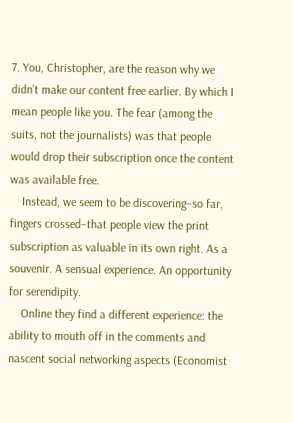7. You, Christopher, are the reason why we didn’t make our content free earlier. By which I mean people like you. The fear (among the suits, not the journalists) was that people would drop their subscription once the content was available free.
    Instead, we seem to be discovering–so far, fingers crossed–that people view the print subscription as valuable in its own right. As a souvenir. A sensual experience. An opportunity for serendipity.
    Online they find a different experience: the ability to mouth off in the comments and nascent social networking aspects (Economist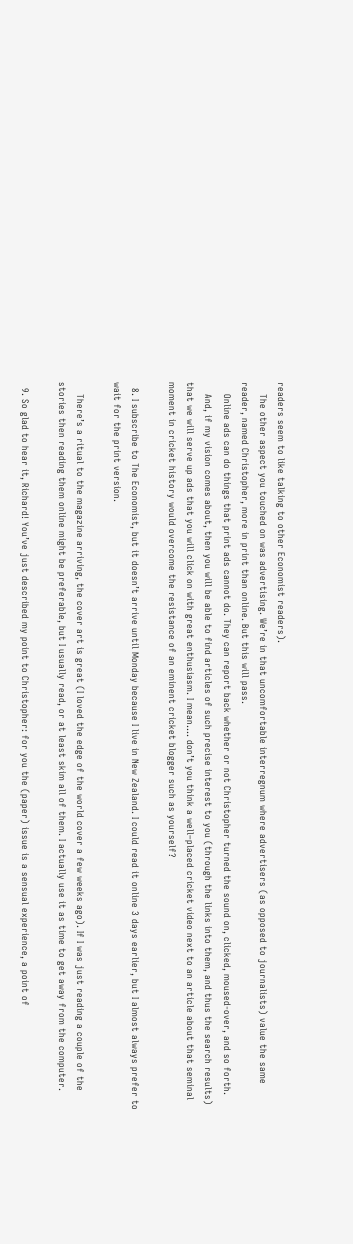readers seem to like talking to other Economist readers).
    The other aspect you touched on was advertising. We’re in that uncomfortable interregnum where advertisers (as opposed to journalists) value the same reader, named Christopher, more in print than online. But this will pass.
    Online ads can do things that print ads cannot do. They can report back whether or not Christopher turned the sound on, clicked, moused-over, and so forth.
    And, if my vision comes about, then you will be able to find articles of such precise interest to you (through the links into them, and thus the search results) that we will serve up ads that you will click on with great enthusiasm. I mean…. don’t you think a well–placed cricket video next to an article about that seminal moment in cricket history would overcome the resistance of an eminent cricket blogger such as yourself?

  8. I subscribe to The Economist, but it doesn’t arrive until Monday because I live in New Zealand. I could read it online 3 days earlier, but I almost always prefer to wait for the print version.

    There’s a ritual to the magazine arriving, the cover art is great (I loved the edge of the world cover a few weeks ago). If I was just reading a couple of the stories then reading them online might be preferable, but I usually read, or at least skim all of them. I actually use it as time to get away from the computer.

  9. So glad to hear it, Richard! You’ve just described my point to Christopher: for you the (paper) issue is a sensual experience, a point of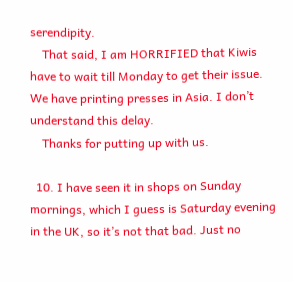serendipity.
    That said, I am HORRIFIED that Kiwis have to wait till Monday to get their issue. We have printing presses in Asia. I don’t understand this delay.
    Thanks for putting up with us.

  10. I have seen it in shops on Sunday mornings, which I guess is Saturday evening in the UK, so it’s not that bad. Just no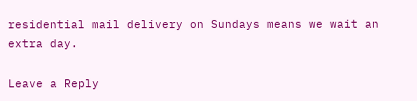residential mail delivery on Sundays means we wait an extra day.

Leave a Reply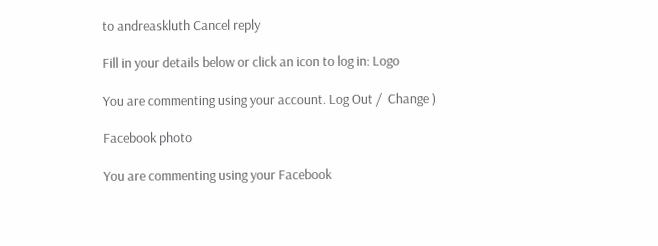to andreaskluth Cancel reply

Fill in your details below or click an icon to log in: Logo

You are commenting using your account. Log Out /  Change )

Facebook photo

You are commenting using your Facebook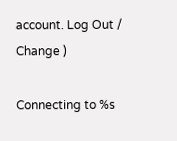account. Log Out /  Change )

Connecting to %s